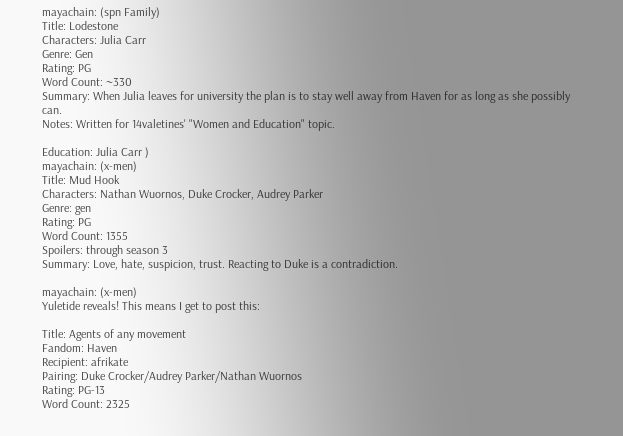mayachain: (spn Family)
Title: Lodestone
Characters: Julia Carr
Genre: Gen
Rating: PG
Word Count: ~330
Summary: When Julia leaves for university the plan is to stay well away from Haven for as long as she possibly can.
Notes: Written for 14valetines' "Women and Education" topic.

Education: Julia Carr )
mayachain: (x-men)
Title: Mud Hook
Characters: Nathan Wuornos, Duke Crocker, Audrey Parker
Genre: gen
Rating: PG
Word Count: 1355
Spoilers: through season 3
Summary: Love, hate, suspicion, trust. Reacting to Duke is a contradiction.

mayachain: (x-men)
Yuletide reveals! This means I get to post this:

Title: Agents of any movement
Fandom: Haven
Recipient: afrikate
Pairing: Duke Crocker/Audrey Parker/Nathan Wuornos
Rating: PG-13
Word Count: 2325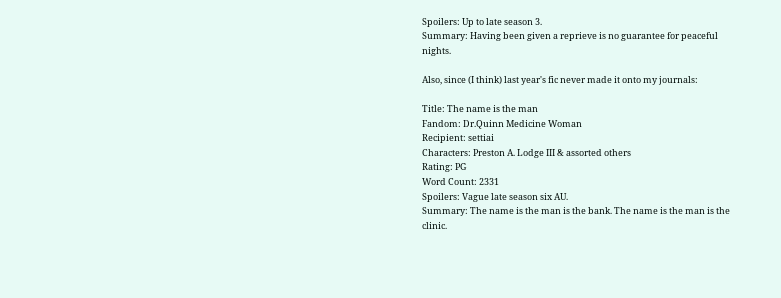Spoilers: Up to late season 3.
Summary: Having been given a reprieve is no guarantee for peaceful nights.

Also, since (I think) last year's fic never made it onto my journals:

Title: The name is the man
Fandom: Dr.Quinn Medicine Woman
Recipient: settiai
Characters: Preston A. Lodge III & assorted others
Rating: PG
Word Count: 2331
Spoilers: Vague late season six AU.
Summary: The name is the man is the bank. The name is the man is the clinic.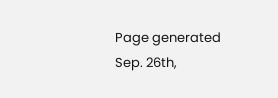Page generated Sep. 26th,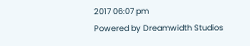2017 06:07 pm
Powered by Dreamwidth Studios